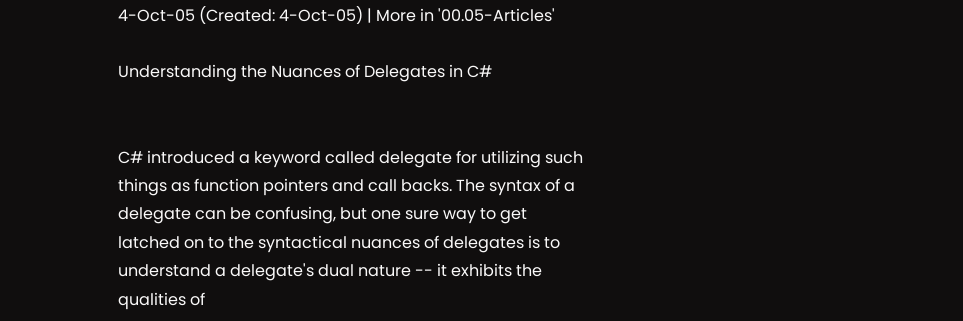4-Oct-05 (Created: 4-Oct-05) | More in '00.05-Articles'

Understanding the Nuances of Delegates in C#


C# introduced a keyword called delegate for utilizing such things as function pointers and call backs. The syntax of a delegate can be confusing, but one sure way to get latched on to the syntactical nuances of delegates is to understand a delegate's dual nature -- it exhibits the qualities of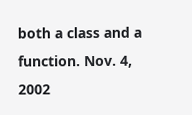both a class and a function. Nov. 4, 2002